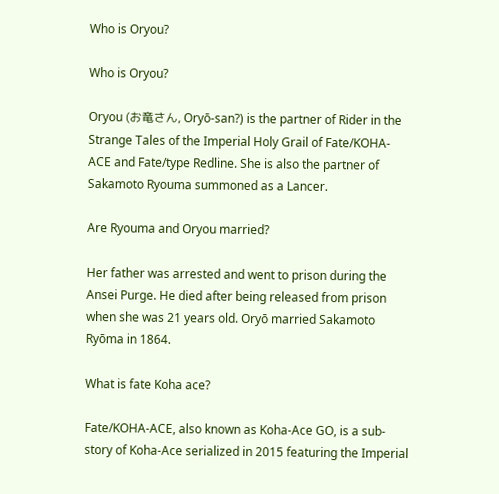Who is Oryou?

Who is Oryou?

Oryou (お竜さん, Oryō-san?) is the partner of Rider in the Strange Tales of the Imperial Holy Grail of Fate/KOHA-ACE and Fate/type Redline. She is also the partner of Sakamoto Ryouma summoned as a Lancer.

Are Ryouma and Oryou married?

Her father was arrested and went to prison during the Ansei Purge. He died after being released from prison when she was 21 years old. Oryō married Sakamoto Ryōma in 1864.

What is fate Koha ace?

Fate/KOHA-ACE, also known as Koha-Ace GO, is a sub-story of Koha-Ace serialized in 2015 featuring the Imperial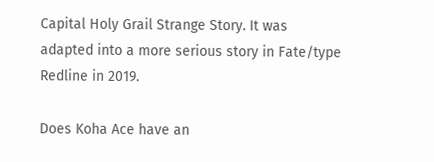Capital Holy Grail Strange Story. It was adapted into a more serious story in Fate/type Redline in 2019.

Does Koha Ace have an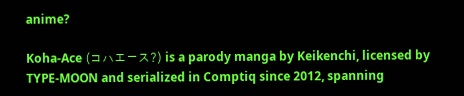anime?

Koha-Ace (コハエース?) is a parody manga by Keikenchi, licensed by TYPE-MOON and serialized in Comptiq since 2012, spanning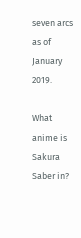seven arcs as of January 2019.

What anime is Sakura Saber in?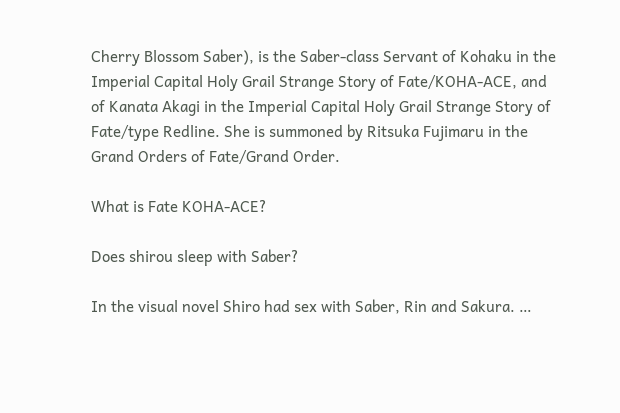Cherry Blossom Saber), is the Saber-class Servant of Kohaku in the Imperial Capital Holy Grail Strange Story of Fate/KOHA-ACE, and of Kanata Akagi in the Imperial Capital Holy Grail Strange Story of Fate/type Redline. She is summoned by Ritsuka Fujimaru in the Grand Orders of Fate/Grand Order.

What is Fate KOHA-ACE?

Does shirou sleep with Saber?

In the visual novel Shiro had sex with Saber, Rin and Sakura. …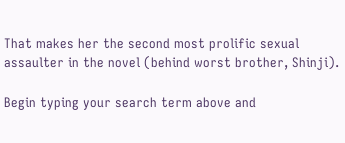That makes her the second most prolific sexual assaulter in the novel (behind worst brother, Shinji).

Begin typing your search term above and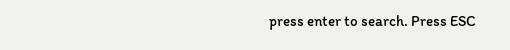press enter to search. Press ESC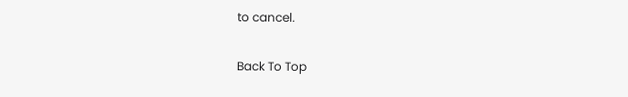to cancel.

Back To Top